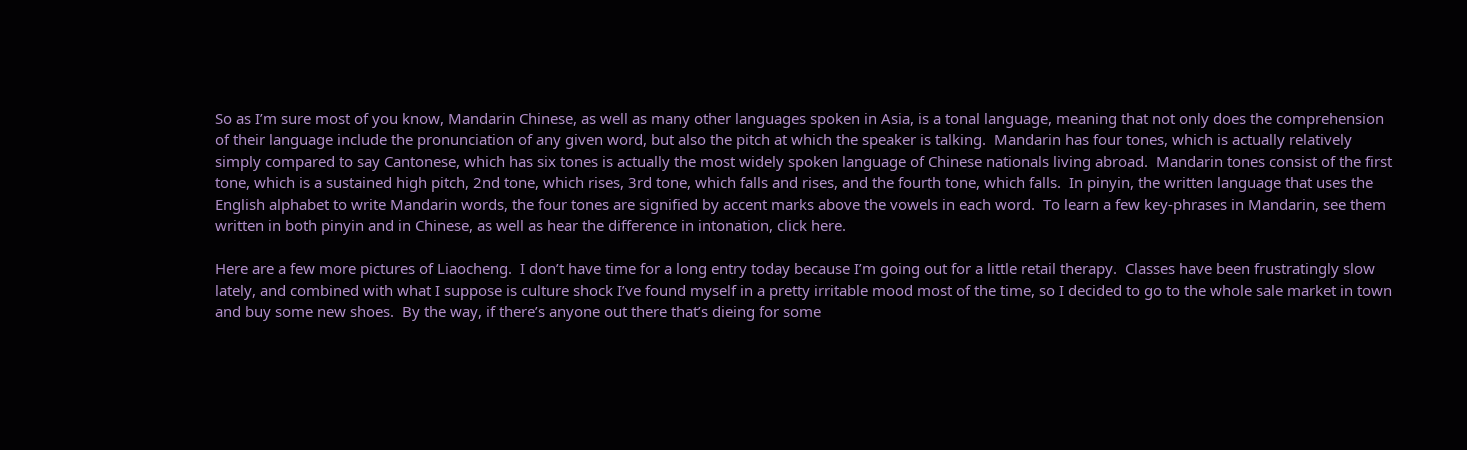So as I’m sure most of you know, Mandarin Chinese, as well as many other languages spoken in Asia, is a tonal language, meaning that not only does the comprehension of their language include the pronunciation of any given word, but also the pitch at which the speaker is talking.  Mandarin has four tones, which is actually relatively simply compared to say Cantonese, which has six tones is actually the most widely spoken language of Chinese nationals living abroad.  Mandarin tones consist of the first tone, which is a sustained high pitch, 2nd tone, which rises, 3rd tone, which falls and rises, and the fourth tone, which falls.  In pinyin, the written language that uses the English alphabet to write Mandarin words, the four tones are signified by accent marks above the vowels in each word.  To learn a few key-phrases in Mandarin, see them written in both pinyin and in Chinese, as well as hear the difference in intonation, click here.

Here are a few more pictures of Liaocheng.  I don’t have time for a long entry today because I’m going out for a little retail therapy.  Classes have been frustratingly slow lately, and combined with what I suppose is culture shock I’ve found myself in a pretty irritable mood most of the time, so I decided to go to the whole sale market in town and buy some new shoes.  By the way, if there’s anyone out there that’s dieing for some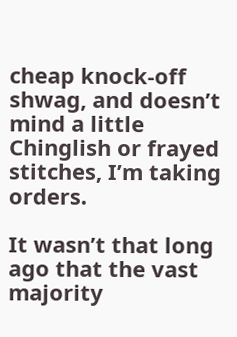cheap knock-off shwag, and doesn’t mind a little Chinglish or frayed stitches, I’m taking orders.

It wasn’t that long ago that the vast majority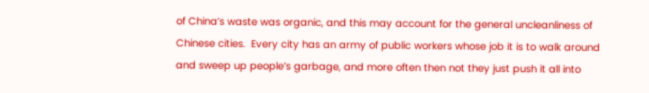of China’s waste was organic, and this may account for the general uncleanliness of Chinese cities.  Every city has an army of public workers whose job it is to walk around and sweep up people’s garbage, and more often then not they just push it all into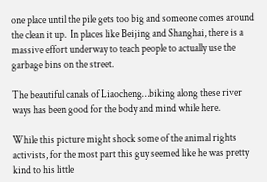one place until the pile gets too big and someone comes around the clean it up.  In places like Beijing and Shanghai, there is a massive effort underway to teach people to actually use the garbage bins on the street.

The beautiful canals of Liaocheng…biking along these river ways has been good for the body and mind while here.

While this picture might shock some of the animal rights activists, for the most part this guy seemed like he was pretty kind to his little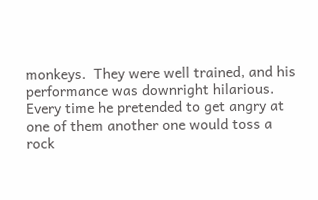monkeys.  They were well trained, and his performance was downright hilarious.  Every time he pretended to get angry at one of them another one would toss a rock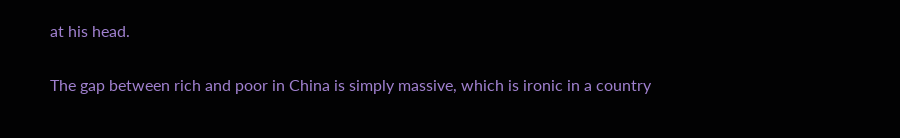at his head.

The gap between rich and poor in China is simply massive, which is ironic in a country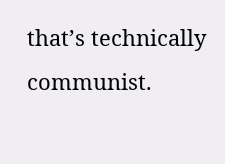that’s technically communist.